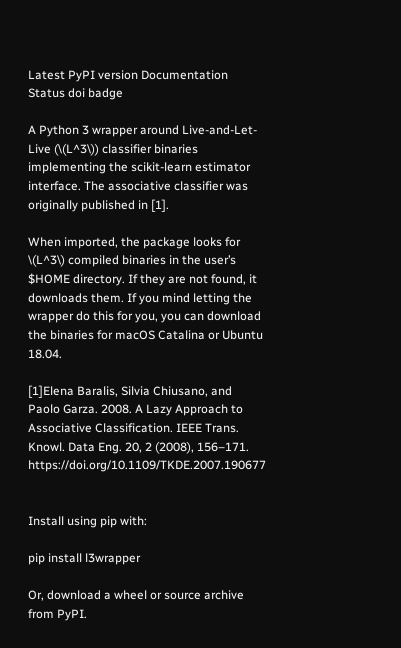Latest PyPI version Documentation Status doi badge

A Python 3 wrapper around Live-and-Let-Live (\(L^3\)) classifier binaries implementing the scikit-learn estimator interface. The associative classifier was originally published in [1].

When imported, the package looks for \(L^3\) compiled binaries in the user’s $HOME directory. If they are not found, it downloads them. If you mind letting the wrapper do this for you, you can download the binaries for macOS Catalina or Ubuntu 18.04.

[1]Elena Baralis, Silvia Chiusano, and Paolo Garza. 2008. A Lazy Approach to Associative Classification. IEEE Trans. Knowl. Data Eng. 20, 2 (2008), 156–171. https://doi.org/10.1109/TKDE.2007.190677


Install using pip with:

pip install l3wrapper

Or, download a wheel or source archive from PyPI.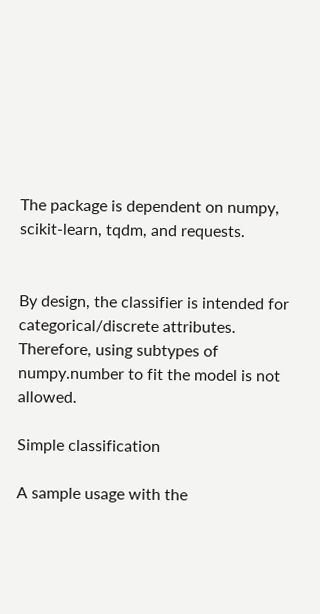The package is dependent on numpy, scikit-learn, tqdm, and requests.


By design, the classifier is intended for categorical/discrete attributes. Therefore, using subtypes of numpy.number to fit the model is not allowed.

Simple classification

A sample usage with the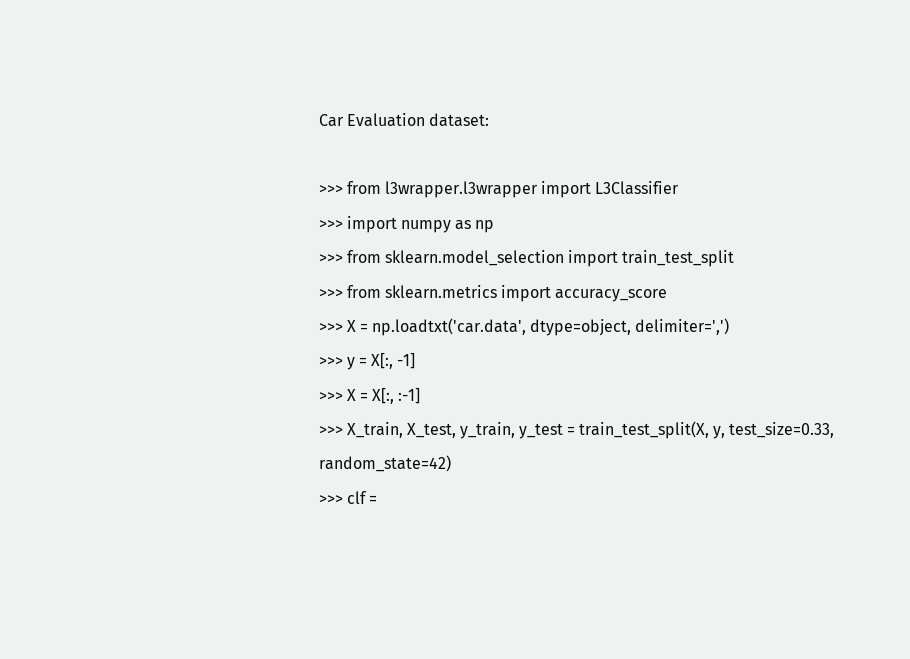Car Evaluation dataset:

>>> from l3wrapper.l3wrapper import L3Classifier
>>> import numpy as np
>>> from sklearn.model_selection import train_test_split
>>> from sklearn.metrics import accuracy_score
>>> X = np.loadtxt('car.data', dtype=object, delimiter=',')
>>> y = X[:, -1]
>>> X = X[:, :-1]
>>> X_train, X_test, y_train, y_test = train_test_split(X, y, test_size=0.33, random_state=42)
>>> clf =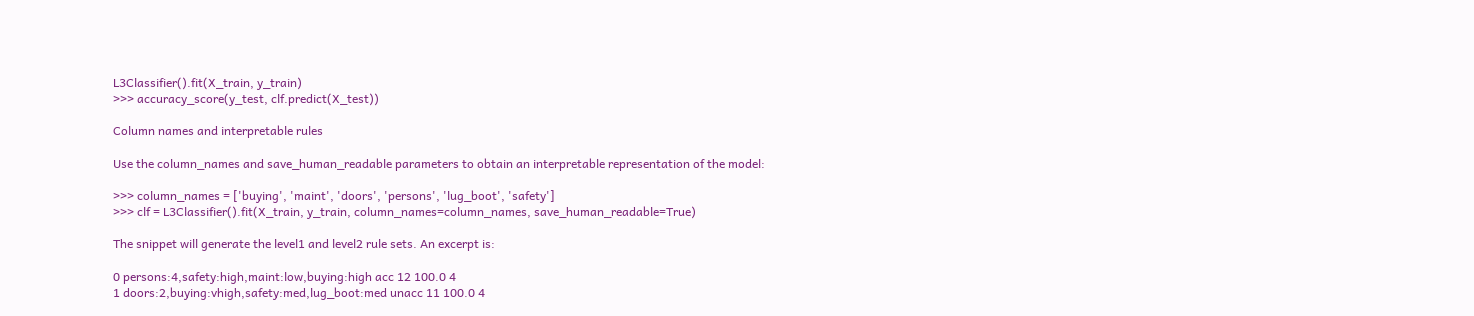L3Classifier().fit(X_train, y_train)
>>> accuracy_score(y_test, clf.predict(X_test))

Column names and interpretable rules

Use the column_names and save_human_readable parameters to obtain an interpretable representation of the model:

>>> column_names = ['buying', 'maint', 'doors', 'persons', 'lug_boot', 'safety']
>>> clf = L3Classifier().fit(X_train, y_train, column_names=column_names, save_human_readable=True)

The snippet will generate the level1 and level2 rule sets. An excerpt is:

0 persons:4,safety:high,maint:low,buying:high acc 12 100.0 4
1 doors:2,buying:vhigh,safety:med,lug_boot:med unacc 11 100.0 4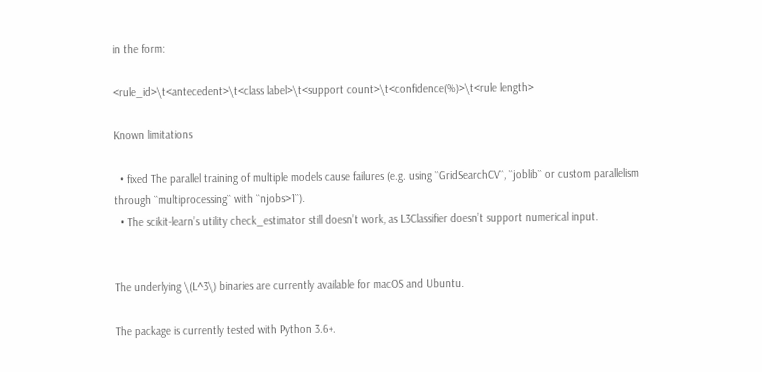in the form:

<rule_id>\t<antecedent>\t<class label>\t<support count>\t<confidence(%)>\t<rule length>

Known limitations

  • fixed The parallel training of multiple models cause failures (e.g. using ``GridSearchCV``, ``joblib`` or custom parallelism through ``multiprocessing`` with ``njobs>1``).
  • The scikit-learn’s utility check_estimator still doesn’t work, as L3Classifier doesn’t support numerical input.


The underlying \(L^3\) binaries are currently available for macOS and Ubuntu.

The package is currently tested with Python 3.6+.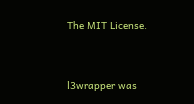The MIT License.


l3wrapper was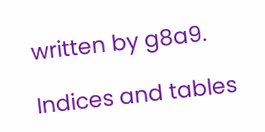written by g8a9.

Indices and tables